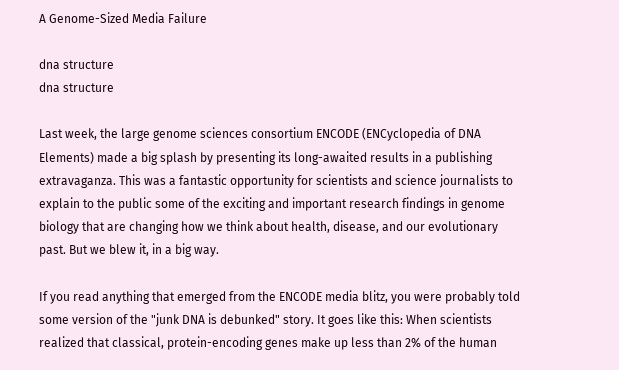A Genome-Sized Media Failure

dna structure
dna structure

Last week, the large genome sciences consortium ENCODE (ENCyclopedia of DNA Elements) made a big splash by presenting its long-awaited results in a publishing extravaganza. This was a fantastic opportunity for scientists and science journalists to explain to the public some of the exciting and important research findings in genome biology that are changing how we think about health, disease, and our evolutionary past. But we blew it, in a big way.

If you read anything that emerged from the ENCODE media blitz, you were probably told some version of the "junk DNA is debunked" story. It goes like this: When scientists realized that classical, protein-encoding genes make up less than 2% of the human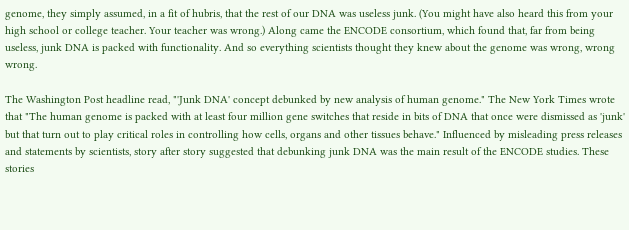genome, they simply assumed, in a fit of hubris, that the rest of our DNA was useless junk. (You might have also heard this from your high school or college teacher. Your teacher was wrong.) Along came the ENCODE consortium, which found that, far from being useless, junk DNA is packed with functionality. And so everything scientists thought they knew about the genome was wrong, wrong wrong.

The Washington Post headline read, "'Junk DNA' concept debunked by new analysis of human genome." The New York Times wrote that "The human genome is packed with at least four million gene switches that reside in bits of DNA that once were dismissed as 'junk' but that turn out to play critical roles in controlling how cells, organs and other tissues behave." Influenced by misleading press releases and statements by scientists, story after story suggested that debunking junk DNA was the main result of the ENCODE studies. These stories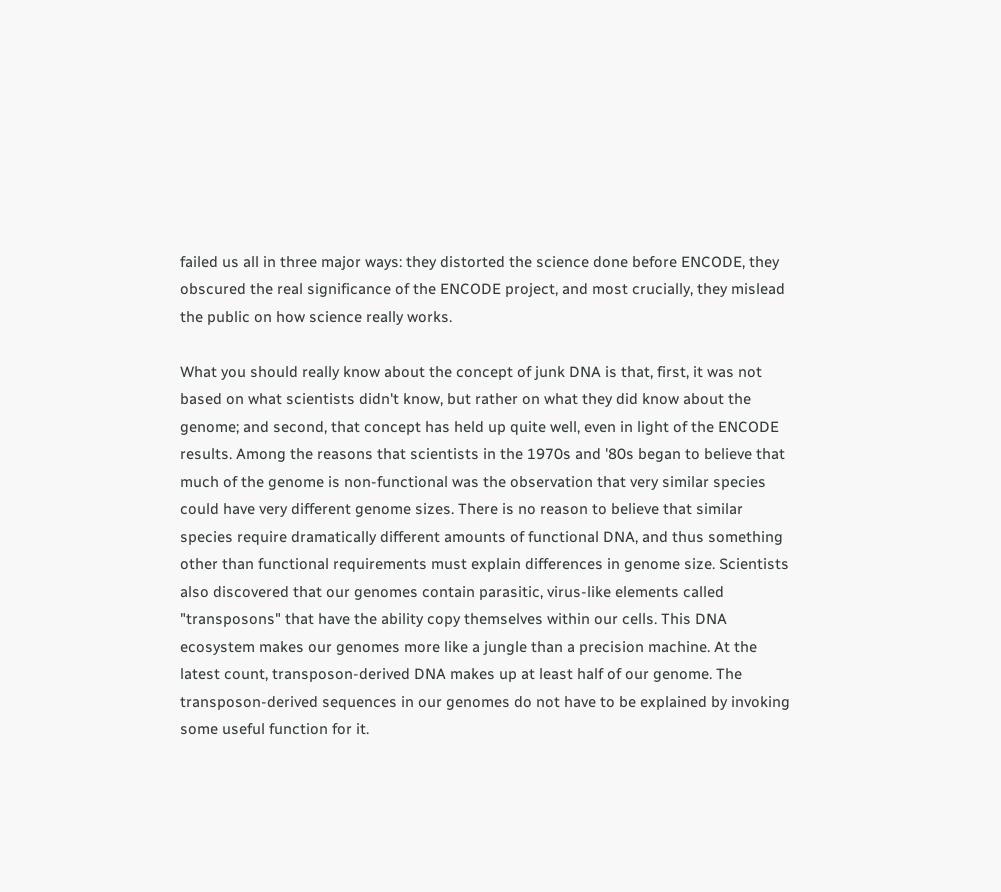failed us all in three major ways: they distorted the science done before ENCODE, they obscured the real significance of the ENCODE project, and most crucially, they mislead the public on how science really works.

What you should really know about the concept of junk DNA is that, first, it was not based on what scientists didn't know, but rather on what they did know about the genome; and second, that concept has held up quite well, even in light of the ENCODE results. Among the reasons that scientists in the 1970s and '80s began to believe that much of the genome is non-functional was the observation that very similar species could have very different genome sizes. There is no reason to believe that similar species require dramatically different amounts of functional DNA, and thus something other than functional requirements must explain differences in genome size. Scientists also discovered that our genomes contain parasitic, virus-like elements called "transposons" that have the ability copy themselves within our cells. This DNA ecosystem makes our genomes more like a jungle than a precision machine. At the latest count, transposon-derived DNA makes up at least half of our genome. The transposon-derived sequences in our genomes do not have to be explained by invoking some useful function for it.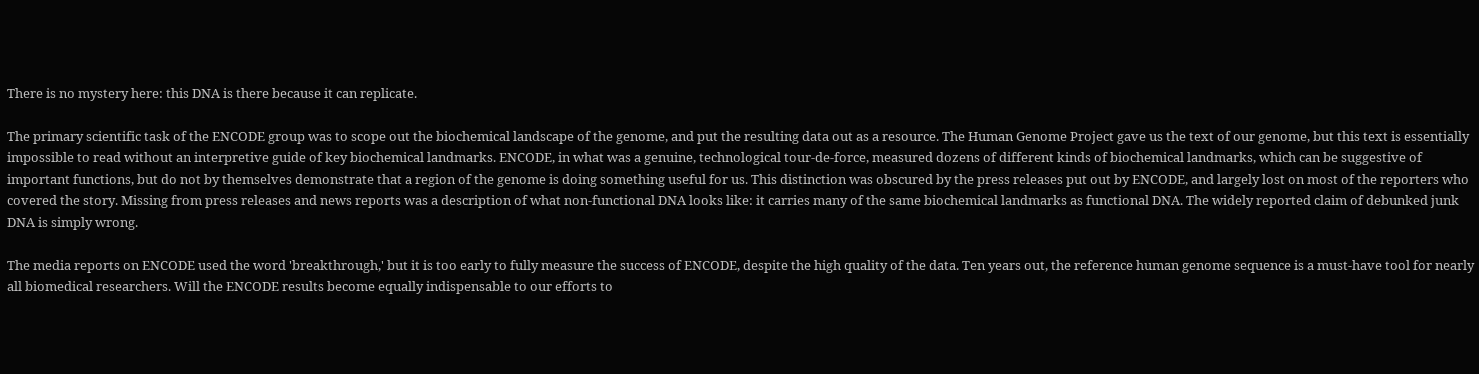There is no mystery here: this DNA is there because it can replicate.

The primary scientific task of the ENCODE group was to scope out the biochemical landscape of the genome, and put the resulting data out as a resource. The Human Genome Project gave us the text of our genome, but this text is essentially impossible to read without an interpretive guide of key biochemical landmarks. ENCODE, in what was a genuine, technological tour-de-force, measured dozens of different kinds of biochemical landmarks, which can be suggestive of important functions, but do not by themselves demonstrate that a region of the genome is doing something useful for us. This distinction was obscured by the press releases put out by ENCODE, and largely lost on most of the reporters who covered the story. Missing from press releases and news reports was a description of what non-functional DNA looks like: it carries many of the same biochemical landmarks as functional DNA. The widely reported claim of debunked junk DNA is simply wrong.

The media reports on ENCODE used the word 'breakthrough,' but it is too early to fully measure the success of ENCODE, despite the high quality of the data. Ten years out, the reference human genome sequence is a must-have tool for nearly all biomedical researchers. Will the ENCODE results become equally indispensable to our efforts to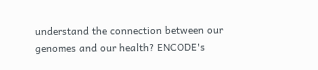understand the connection between our genomes and our health? ENCODE's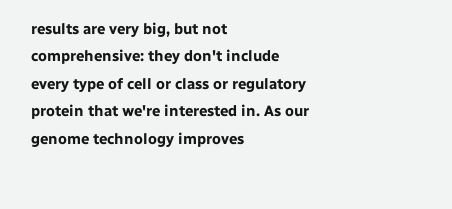results are very big, but not comprehensive: they don't include every type of cell or class or regulatory protein that we're interested in. As our genome technology improves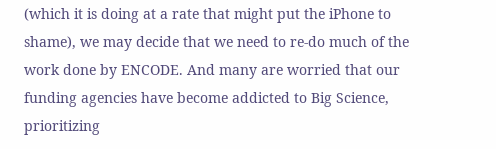(which it is doing at a rate that might put the iPhone to shame), we may decide that we need to re-do much of the work done by ENCODE. And many are worried that our funding agencies have become addicted to Big Science, prioritizing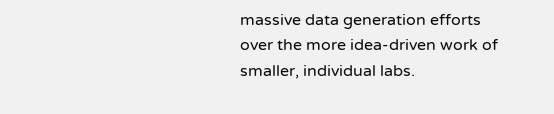massive data generation efforts over the more idea-driven work of smaller, individual labs.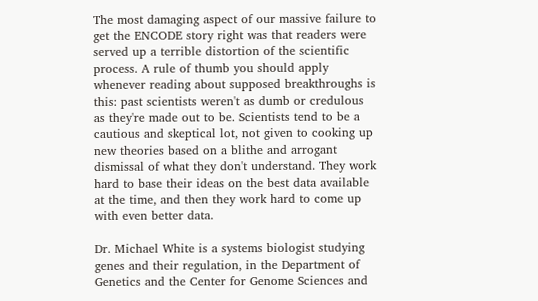The most damaging aspect of our massive failure to get the ENCODE story right was that readers were served up a terrible distortion of the scientific process. A rule of thumb you should apply whenever reading about supposed breakthroughs is this: past scientists weren't as dumb or credulous as they're made out to be. Scientists tend to be a cautious and skeptical lot, not given to cooking up new theories based on a blithe and arrogant dismissal of what they don't understand. They work hard to base their ideas on the best data available at the time, and then they work hard to come up with even better data.

Dr. Michael White is a systems biologist studying genes and their regulation, in the Department of Genetics and the Center for Genome Sciences and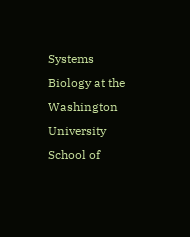Systems Biology at the Washington University School of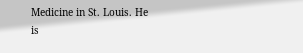Medicine in St. Louis. He is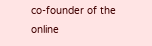co-founder of the online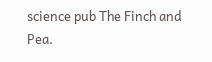science pub The Finch and Pea.